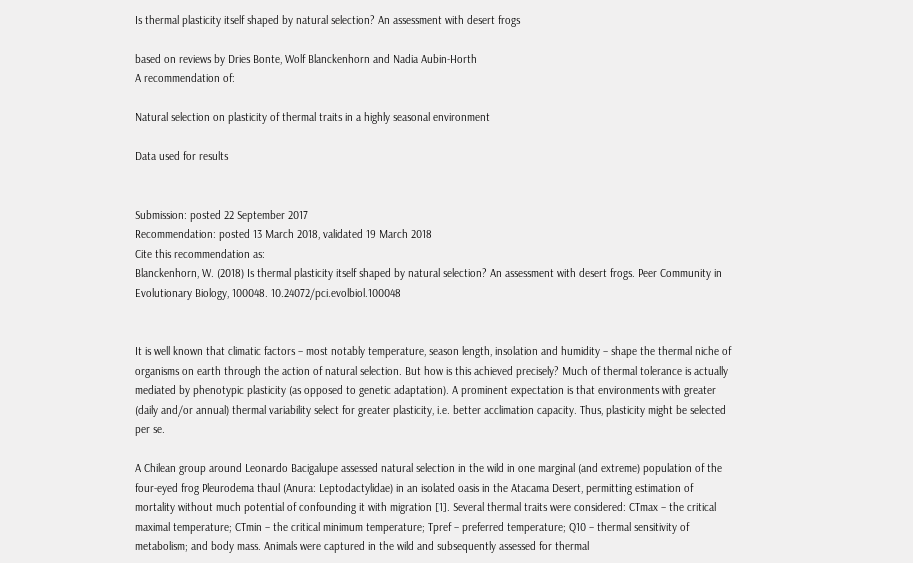Is thermal plasticity itself shaped by natural selection? An assessment with desert frogs

based on reviews by Dries Bonte, Wolf Blanckenhorn and Nadia Aubin-Horth
A recommendation of:

Natural selection on plasticity of thermal traits in a highly seasonal environment

Data used for results


Submission: posted 22 September 2017
Recommendation: posted 13 March 2018, validated 19 March 2018
Cite this recommendation as:
Blanckenhorn, W. (2018) Is thermal plasticity itself shaped by natural selection? An assessment with desert frogs. Peer Community in Evolutionary Biology, 100048. 10.24072/pci.evolbiol.100048


It is well known that climatic factors – most notably temperature, season length, insolation and humidity – shape the thermal niche of organisms on earth through the action of natural selection. But how is this achieved precisely? Much of thermal tolerance is actually mediated by phenotypic plasticity (as opposed to genetic adaptation). A prominent expectation is that environments with greater (daily and/or annual) thermal variability select for greater plasticity, i.e. better acclimation capacity. Thus, plasticity might be selected per se.

A Chilean group around Leonardo Bacigalupe assessed natural selection in the wild in one marginal (and extreme) population of the four-eyed frog Pleurodema thaul (Anura: Leptodactylidae) in an isolated oasis in the Atacama Desert, permitting estimation of mortality without much potential of confounding it with migration [1]. Several thermal traits were considered: CTmax – the critical maximal temperature; CTmin – the critical minimum temperature; Tpref – preferred temperature; Q10 – thermal sensitivity of metabolism; and body mass. Animals were captured in the wild and subsequently assessed for thermal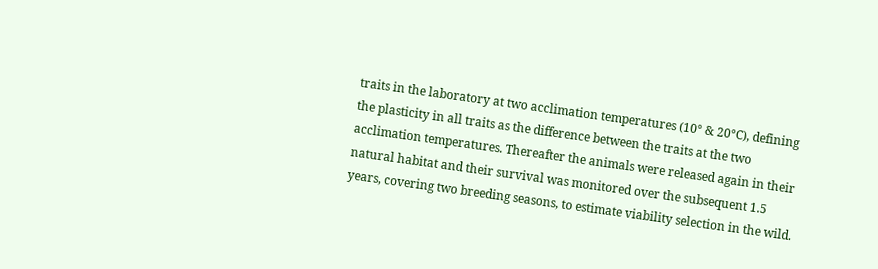traits in the laboratory at two acclimation temperatures (10° & 20°C), defining the plasticity in all traits as the difference between the traits at the two acclimation temperatures. Thereafter the animals were released again in their natural habitat and their survival was monitored over the subsequent 1.5 years, covering two breeding seasons, to estimate viability selection in the wild.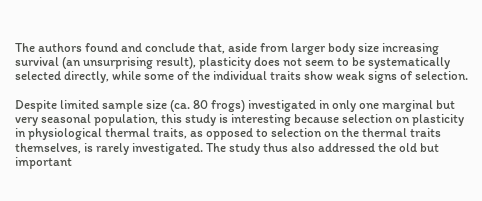The authors found and conclude that, aside from larger body size increasing survival (an unsurprising result), plasticity does not seem to be systematically selected directly, while some of the individual traits show weak signs of selection.

Despite limited sample size (ca. 80 frogs) investigated in only one marginal but very seasonal population, this study is interesting because selection on plasticity in physiological thermal traits, as opposed to selection on the thermal traits themselves, is rarely investigated. The study thus also addressed the old but important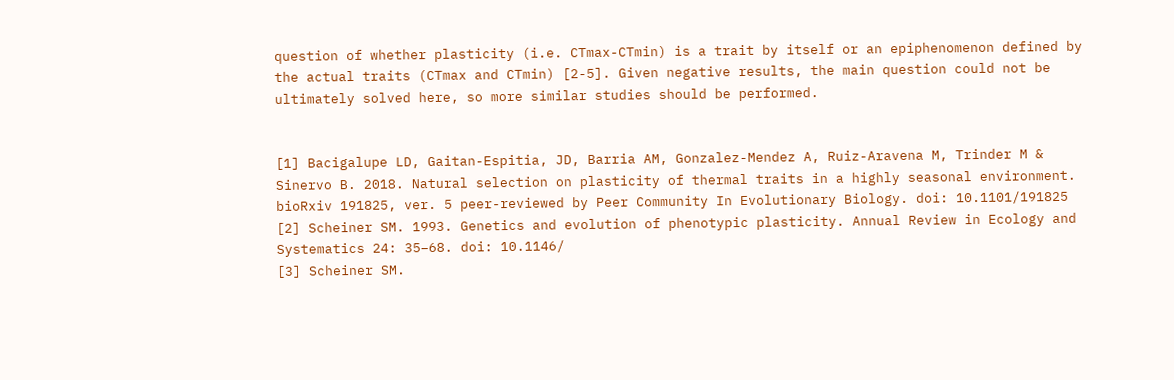question of whether plasticity (i.e. CTmax-CTmin) is a trait by itself or an epiphenomenon defined by the actual traits (CTmax and CTmin) [2-5]. Given negative results, the main question could not be ultimately solved here, so more similar studies should be performed.


[1] Bacigalupe LD, Gaitan-Espitia, JD, Barria AM, Gonzalez-Mendez A, Ruiz-Aravena M, Trinder M & Sinervo B. 2018. Natural selection on plasticity of thermal traits in a highly seasonal environment. bioRxiv 191825, ver. 5 peer-reviewed by Peer Community In Evolutionary Biology. doi: 10.1101/191825
[2] Scheiner SM. 1993. Genetics and evolution of phenotypic plasticity. Annual Review in Ecology and Systematics 24: 35–68. doi: 10.1146/
[3] Scheiner SM.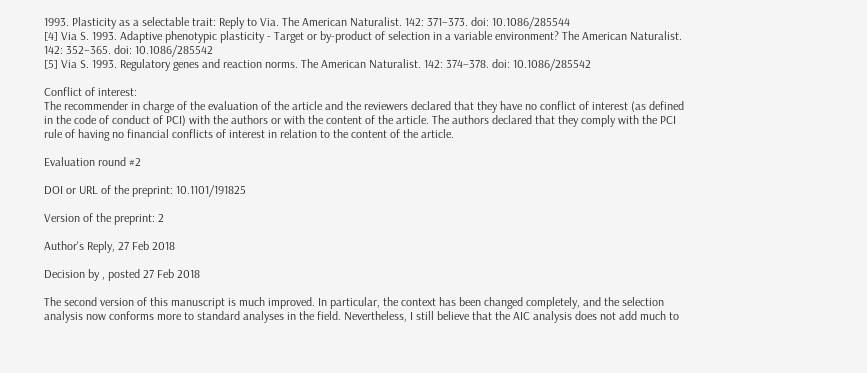1993. Plasticity as a selectable trait: Reply to Via. The American Naturalist. 142: 371–373. doi: 10.1086/285544
[4] Via S. 1993. Adaptive phenotypic plasticity - Target or by-product of selection in a variable environment? The American Naturalist. 142: 352–365. doi: 10.1086/285542
[5] Via S. 1993. Regulatory genes and reaction norms. The American Naturalist. 142: 374–378. doi: 10.1086/285542

Conflict of interest:
The recommender in charge of the evaluation of the article and the reviewers declared that they have no conflict of interest (as defined in the code of conduct of PCI) with the authors or with the content of the article. The authors declared that they comply with the PCI rule of having no financial conflicts of interest in relation to the content of the article.

Evaluation round #2

DOI or URL of the preprint: 10.1101/191825

Version of the preprint: 2

Author's Reply, 27 Feb 2018

Decision by , posted 27 Feb 2018

The second version of this manuscript is much improved. In particular, the context has been changed completely, and the selection analysis now conforms more to standard analyses in the field. Nevertheless, I still believe that the AIC analysis does not add much to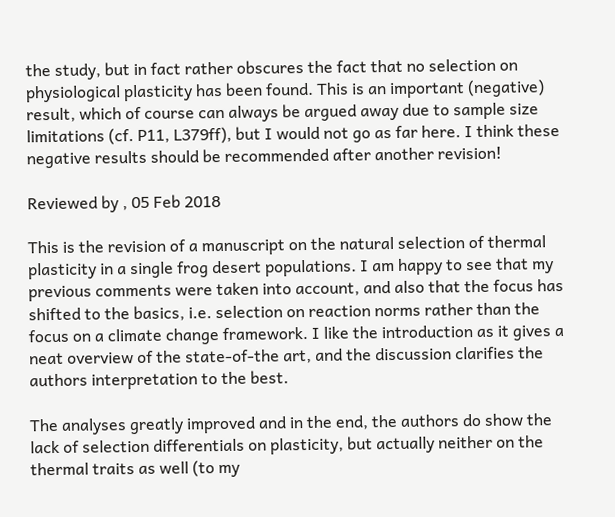the study, but in fact rather obscures the fact that no selection on physiological plasticity has been found. This is an important (negative) result, which of course can always be argued away due to sample size limitations (cf. P11, L379ff), but I would not go as far here. I think these negative results should be recommended after another revision!

Reviewed by , 05 Feb 2018

This is the revision of a manuscript on the natural selection of thermal plasticity in a single frog desert populations. I am happy to see that my previous comments were taken into account, and also that the focus has shifted to the basics, i.e. selection on reaction norms rather than the focus on a climate change framework. I like the introduction as it gives a neat overview of the state-of-the art, and the discussion clarifies the authors interpretation to the best.

The analyses greatly improved and in the end, the authors do show the lack of selection differentials on plasticity, but actually neither on the thermal traits as well (to my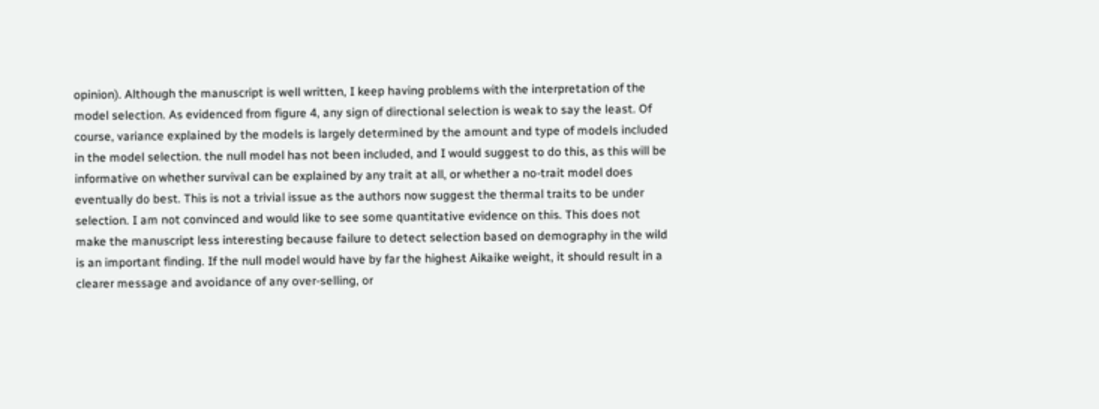opinion). Although the manuscript is well written, I keep having problems with the interpretation of the model selection. As evidenced from figure 4, any sign of directional selection is weak to say the least. Of course, variance explained by the models is largely determined by the amount and type of models included in the model selection. the null model has not been included, and I would suggest to do this, as this will be informative on whether survival can be explained by any trait at all, or whether a no-trait model does eventually do best. This is not a trivial issue as the authors now suggest the thermal traits to be under selection. I am not convinced and would like to see some quantitative evidence on this. This does not make the manuscript less interesting because failure to detect selection based on demography in the wild is an important finding. If the null model would have by far the highest Aikaike weight, it should result in a clearer message and avoidance of any over-selling, or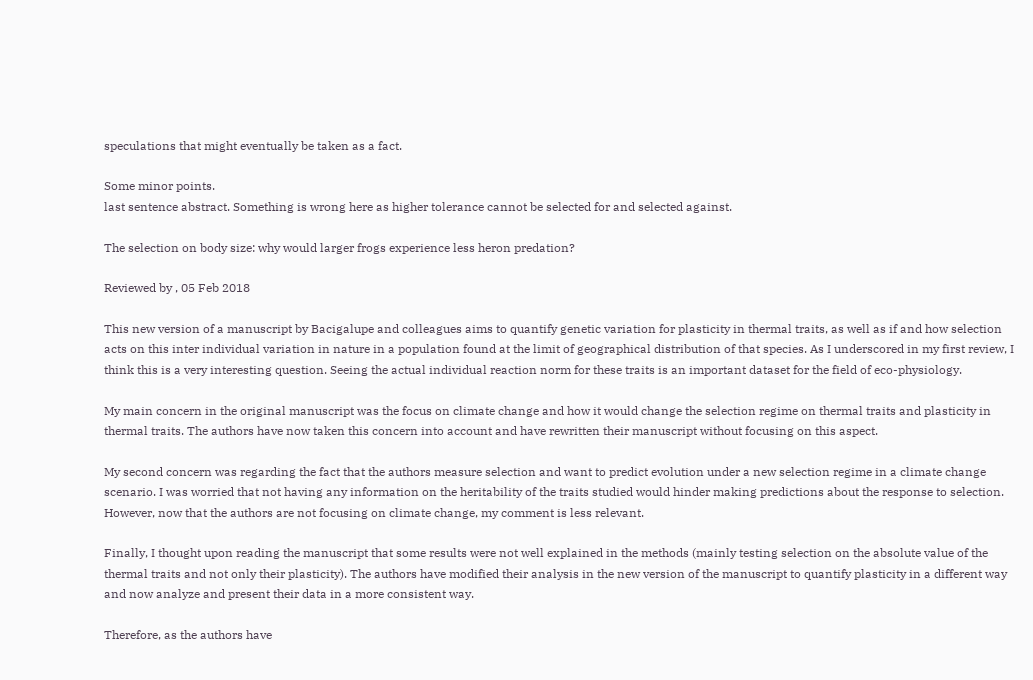speculations that might eventually be taken as a fact.

Some minor points.
last sentence abstract. Something is wrong here as higher tolerance cannot be selected for and selected against.

The selection on body size: why would larger frogs experience less heron predation?

Reviewed by , 05 Feb 2018

This new version of a manuscript by Bacigalupe and colleagues aims to quantify genetic variation for plasticity in thermal traits, as well as if and how selection acts on this inter individual variation in nature in a population found at the limit of geographical distribution of that species. As I underscored in my first review, I think this is a very interesting question. Seeing the actual individual reaction norm for these traits is an important dataset for the field of eco-physiology.

My main concern in the original manuscript was the focus on climate change and how it would change the selection regime on thermal traits and plasticity in thermal traits. The authors have now taken this concern into account and have rewritten their manuscript without focusing on this aspect.

My second concern was regarding the fact that the authors measure selection and want to predict evolution under a new selection regime in a climate change scenario. I was worried that not having any information on the heritability of the traits studied would hinder making predictions about the response to selection. However, now that the authors are not focusing on climate change, my comment is less relevant.

Finally, I thought upon reading the manuscript that some results were not well explained in the methods (mainly testing selection on the absolute value of the thermal traits and not only their plasticity). The authors have modified their analysis in the new version of the manuscript to quantify plasticity in a different way and now analyze and present their data in a more consistent way.

Therefore, as the authors have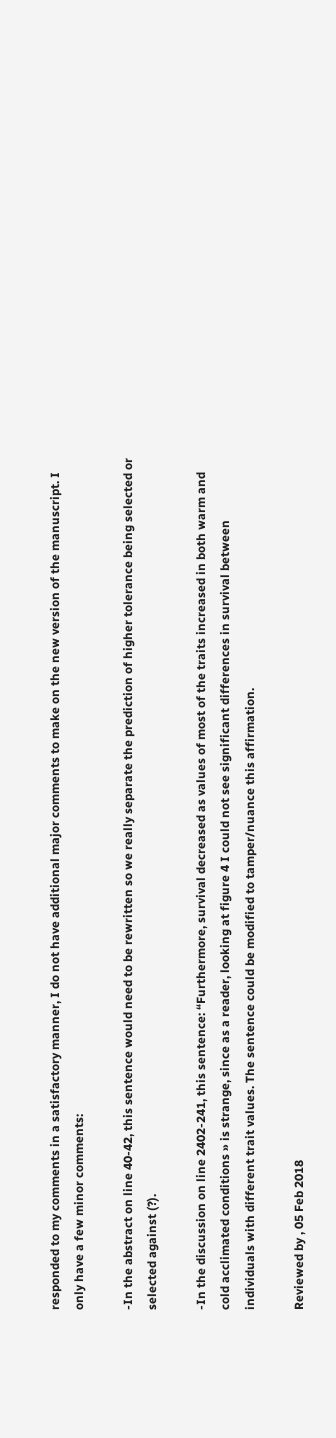responded to my comments in a satisfactory manner, I do not have additional major comments to make on the new version of the manuscript. I only have a few minor comments:

-In the abstract on line 40-42, this sentence would need to be rewritten so we really separate the prediction of higher tolerance being selected or selected against (?).

-In the discussion on line 2402-241, this sentence: “Furthermore, survival decreased as values of most of the traits increased in both warm and cold acclimated conditions » is strange, since as a reader, looking at figure 4 I could not see significant differences in survival between individuals with different trait values. The sentence could be modified to tamper/nuance this affirmation.

Reviewed by , 05 Feb 2018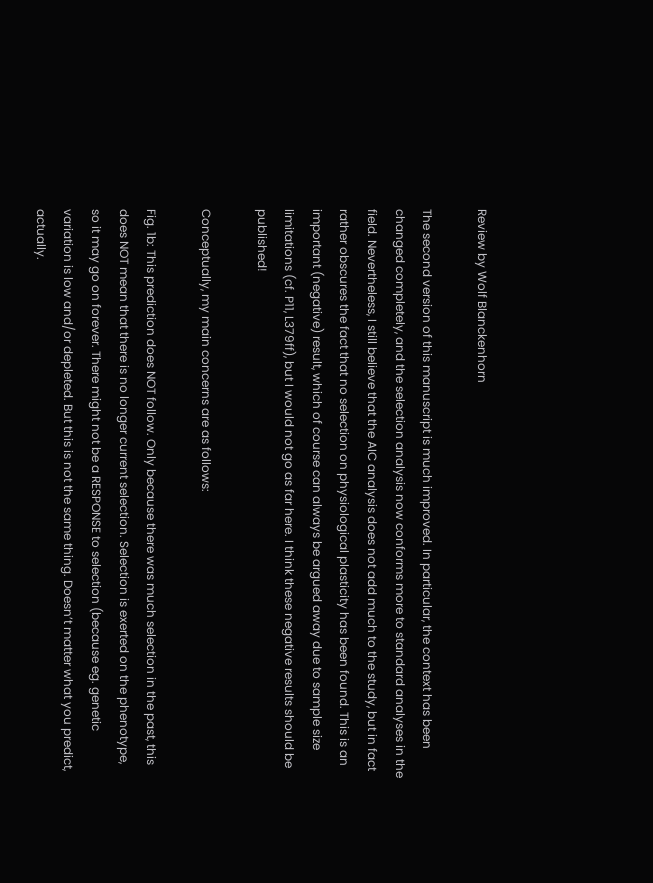Review by Wolf Blanckenhorn

The second version of this manuscript is much improved. In particular, the context has been changed completely, and the selection analysis now conforms more to standard analyses in the field. Nevertheless, I still believe that the AIC analysis does not add much to the study, but in fact rather obscures the fact that no selection on physiological plasticity has been found. This is an important (negative) result, which of course can always be argued away due to sample size limitations (cf. P11, L379ff), but I would not go as far here. I think these negative results should be published!

Conceptually, my main concerns are as follows:

Fig. 1b: This prediction does NOT follow. Only because there was much selection in the past, this does NOT mean that there is no longer current selection. Selection is exerted on the phenotype, so it may go on forever. There might not be a RESPONSE to selection (because eg. genetic variation is low and/or depleted. But this is not the same thing. Doesn’t matter what you predict, actually.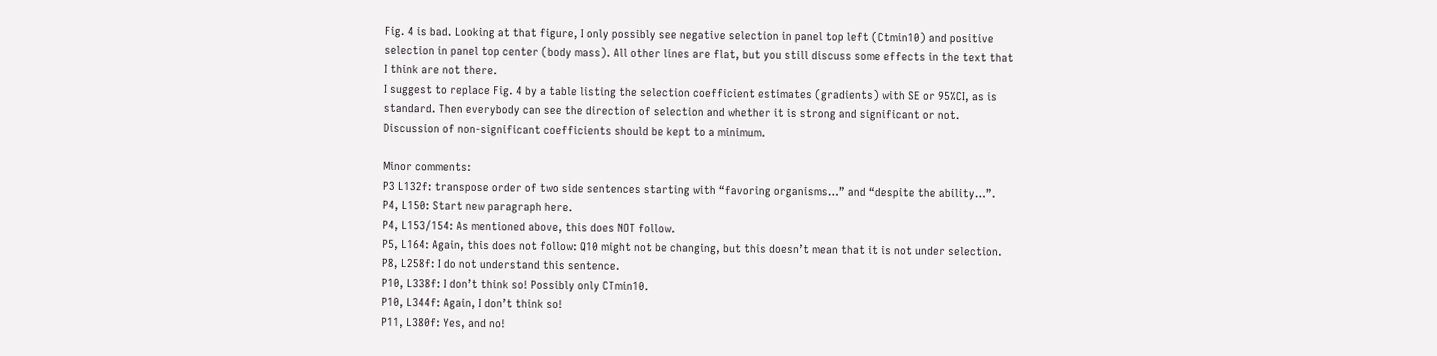Fig. 4 is bad. Looking at that figure, I only possibly see negative selection in panel top left (Ctmin10) and positive selection in panel top center (body mass). All other lines are flat, but you still discuss some effects in the text that I think are not there.
I suggest to replace Fig. 4 by a table listing the selection coefficient estimates (gradients) with SE or 95%CI, as is standard. Then everybody can see the direction of selection and whether it is strong and significant or not. Discussion of non-significant coefficients should be kept to a minimum.

Minor comments:
P3 L132f: transpose order of two side sentences starting with “favoring organisms…” and “despite the ability…”.
P4, L150: Start new paragraph here.
P4, L153/154: As mentioned above, this does NOT follow.
P5, L164: Again, this does not follow: Q10 might not be changing, but this doesn’t mean that it is not under selection.
P8, L258f: I do not understand this sentence.
P10, L338f: I don’t think so! Possibly only CTmin10.
P10, L344f: Again, I don’t think so!
P11, L380f: Yes, and no!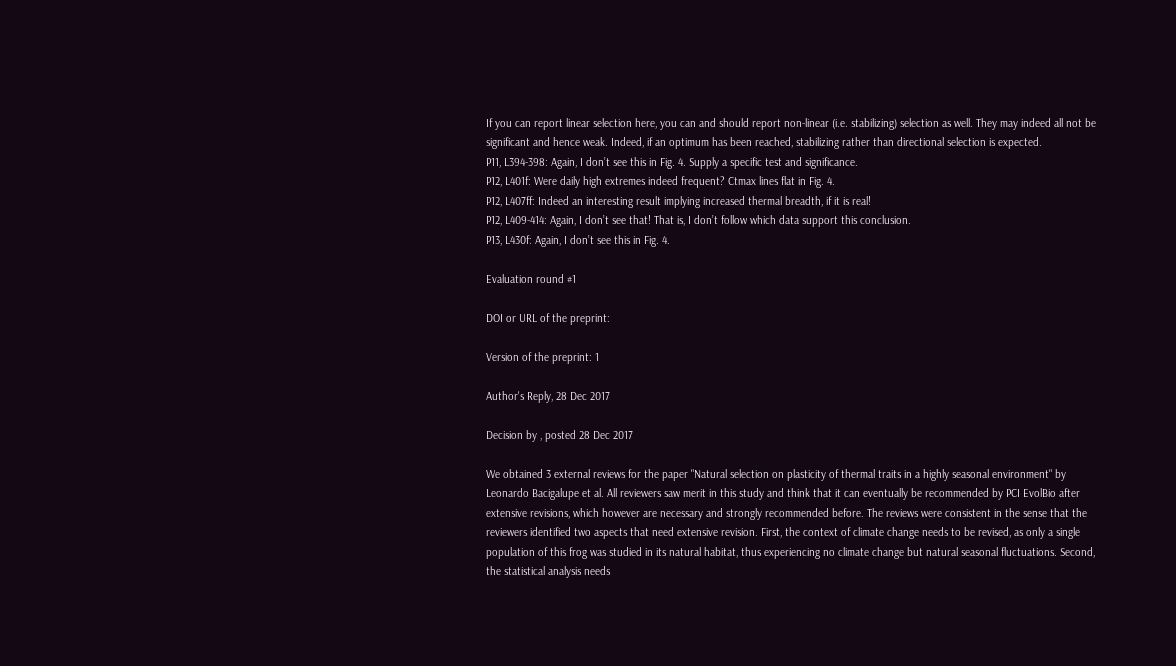If you can report linear selection here, you can and should report non-linear (i.e. stabilizing) selection as well. They may indeed all not be significant and hence weak. Indeed, if an optimum has been reached, stabilizing rather than directional selection is expected.
P11, L394-398: Again, I don’t see this in Fig. 4. Supply a specific test and significance.
P12, L401f: Were daily high extremes indeed frequent? Ctmax lines flat in Fig. 4.
P12, L407ff: Indeed an interesting result implying increased thermal breadth, if it is real!
P12, L409-414: Again, I don’t see that! That is, I don’t follow which data support this conclusion.
P13, L430f: Again, I don’t see this in Fig. 4.

Evaluation round #1

DOI or URL of the preprint:

Version of the preprint: 1

Author's Reply, 28 Dec 2017

Decision by , posted 28 Dec 2017

We obtained 3 external reviews for the paper "Natural selection on plasticity of thermal traits in a highly seasonal environment" by Leonardo Bacigalupe et al. All reviewers saw merit in this study and think that it can eventually be recommended by PCI EvolBio after extensive revisions, which however are necessary and strongly recommended before. The reviews were consistent in the sense that the reviewers identified two aspects that need extensive revision. First, the context of climate change needs to be revised, as only a single population of this frog was studied in its natural habitat, thus experiencing no climate change but natural seasonal fluctuations. Second, the statistical analysis needs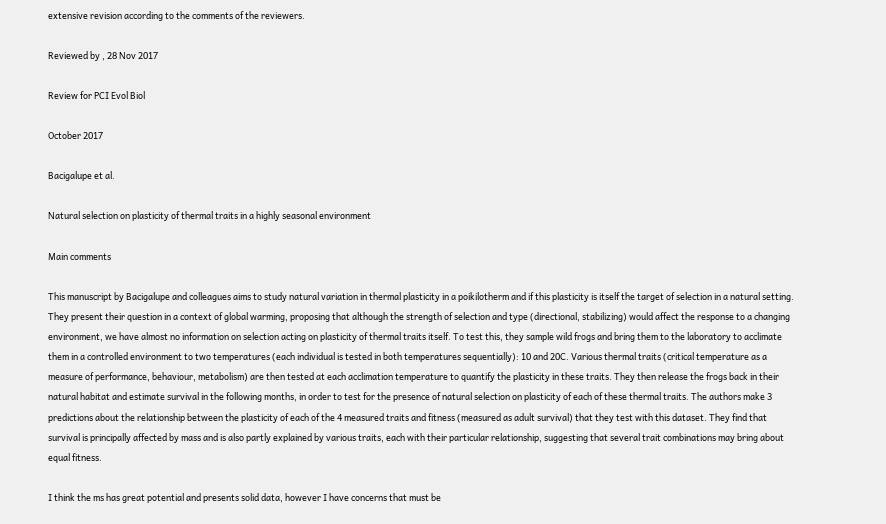extensive revision according to the comments of the reviewers.

Reviewed by , 28 Nov 2017

Review for PCI Evol Biol

October 2017

Bacigalupe et al.

Natural selection on plasticity of thermal traits in a highly seasonal environment

Main comments

This manuscript by Bacigalupe and colleagues aims to study natural variation in thermal plasticity in a poikilotherm and if this plasticity is itself the target of selection in a natural setting. They present their question in a context of global warming, proposing that although the strength of selection and type (directional, stabilizing) would affect the response to a changing environment, we have almost no information on selection acting on plasticity of thermal traits itself. To test this, they sample wild frogs and bring them to the laboratory to acclimate them in a controlled environment to two temperatures (each individual is tested in both temperatures sequentially): 10 and 20C. Various thermal traits (critical temperature as a measure of performance, behaviour, metabolism) are then tested at each acclimation temperature to quantify the plasticity in these traits. They then release the frogs back in their natural habitat and estimate survival in the following months, in order to test for the presence of natural selection on plasticity of each of these thermal traits. The authors make 3 predictions about the relationship between the plasticity of each of the 4 measured traits and fitness (measured as adult survival) that they test with this dataset. They find that survival is principally affected by mass and is also partly explained by various traits, each with their particular relationship, suggesting that several trait combinations may bring about equal fitness.

I think the ms has great potential and presents solid data, however I have concerns that must be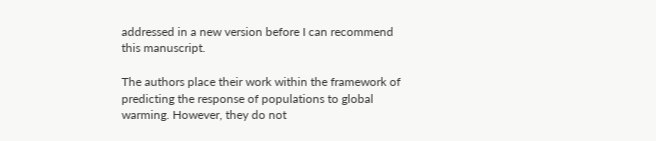addressed in a new version before I can recommend this manuscript.

The authors place their work within the framework of predicting the response of populations to global warming. However, they do not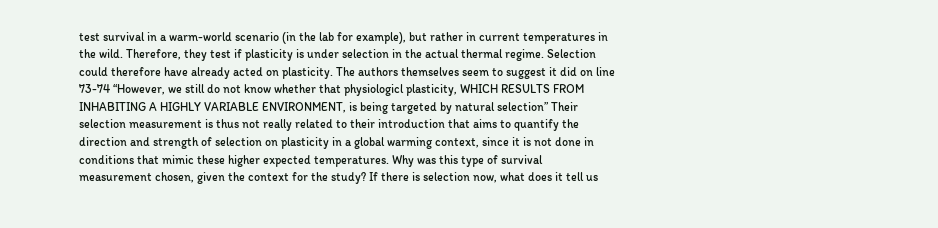test survival in a warm-world scenario (in the lab for example), but rather in current temperatures in the wild. Therefore, they test if plasticity is under selection in the actual thermal regime. Selection could therefore have already acted on plasticity. The authors themselves seem to suggest it did on line 73-74 “However, we still do not know whether that physiologicl plasticity, WHICH RESULTS FROM INHABITING A HIGHLY VARIABLE ENVIRONMENT, is being targeted by natural selection” Their selection measurement is thus not really related to their introduction that aims to quantify the direction and strength of selection on plasticity in a global warming context, since it is not done in conditions that mimic these higher expected temperatures. Why was this type of survival measurement chosen, given the context for the study? If there is selection now, what does it tell us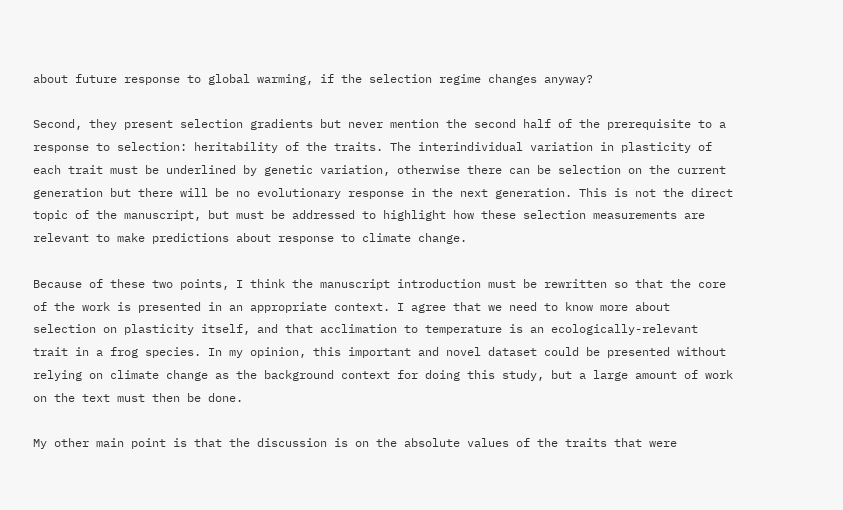about future response to global warming, if the selection regime changes anyway?

Second, they present selection gradients but never mention the second half of the prerequisite to a response to selection: heritability of the traits. The interindividual variation in plasticity of each trait must be underlined by genetic variation, otherwise there can be selection on the current generation but there will be no evolutionary response in the next generation. This is not the direct topic of the manuscript, but must be addressed to highlight how these selection measurements are relevant to make predictions about response to climate change.

Because of these two points, I think the manuscript introduction must be rewritten so that the core of the work is presented in an appropriate context. I agree that we need to know more about selection on plasticity itself, and that acclimation to temperature is an ecologically-relevant trait in a frog species. In my opinion, this important and novel dataset could be presented without relying on climate change as the background context for doing this study, but a large amount of work on the text must then be done.

My other main point is that the discussion is on the absolute values of the traits that were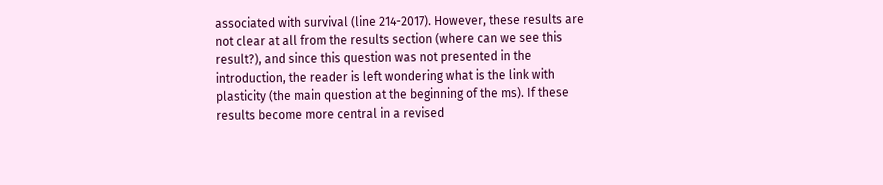associated with survival (line 214-2017). However, these results are not clear at all from the results section (where can we see this result?), and since this question was not presented in the introduction, the reader is left wondering what is the link with plasticity (the main question at the beginning of the ms). If these results become more central in a revised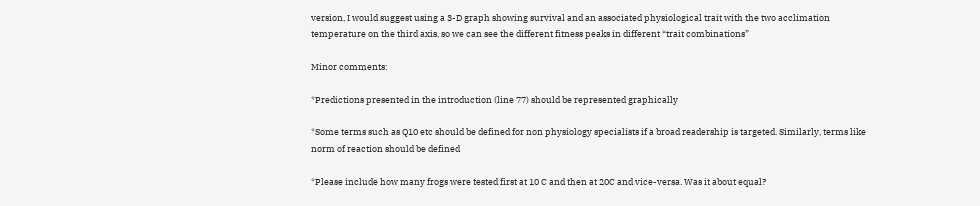version, I would suggest using a 3-D graph showing survival and an associated physiological trait with the two acclimation temperature on the third axis, so we can see the different fitness peaks in different “trait combinations”

Minor comments:

*Predictions presented in the introduction (line 77) should be represented graphically

*Some terms such as Q10 etc should be defined for non physiology specialists if a broad readership is targeted. Similarly, terms like norm of reaction should be defined

*Please include how many frogs were tested first at 10 C and then at 20C and vice-versa. Was it about equal?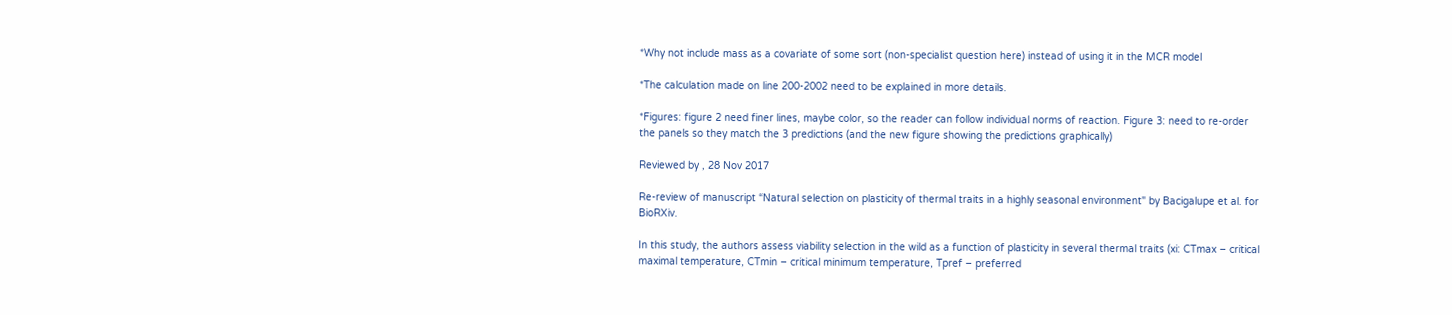*Why not include mass as a covariate of some sort (non-specialist question here) instead of using it in the MCR model

*The calculation made on line 200-2002 need to be explained in more details.

*Figures: figure 2 need finer lines, maybe color, so the reader can follow individual norms of reaction. Figure 3: need to re-order the panels so they match the 3 predictions (and the new figure showing the predictions graphically)

Reviewed by , 28 Nov 2017

Re-review of manuscript “Natural selection on plasticity of thermal traits in a highly seasonal environment" by Bacigalupe et al. for BioRXiv.

In this study, the authors assess viability selection in the wild as a function of plasticity in several thermal traits (xi: CTmax – critical maximal temperature, CTmin – critical minimum temperature, Tpref – preferred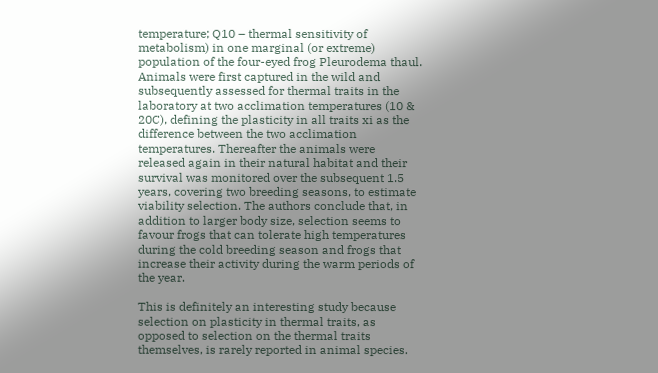temperature; Q10 – thermal sensitivity of metabolism) in one marginal (or extreme) population of the four-eyed frog Pleurodema thaul. Animals were first captured in the wild and subsequently assessed for thermal traits in the laboratory at two acclimation temperatures (10 & 20C), defining the plasticity in all traits xi as the difference between the two acclimation temperatures. Thereafter the animals were released again in their natural habitat and their survival was monitored over the subsequent 1.5 years, covering two breeding seasons, to estimate viability selection. The authors conclude that, in addition to larger body size, selection seems to favour frogs that can tolerate high temperatures during the cold breeding season and frogs that increase their activity during the warm periods of the year.

This is definitely an interesting study because selection on plasticity in thermal traits, as opposed to selection on the thermal traits themselves, is rarely reported in animal species.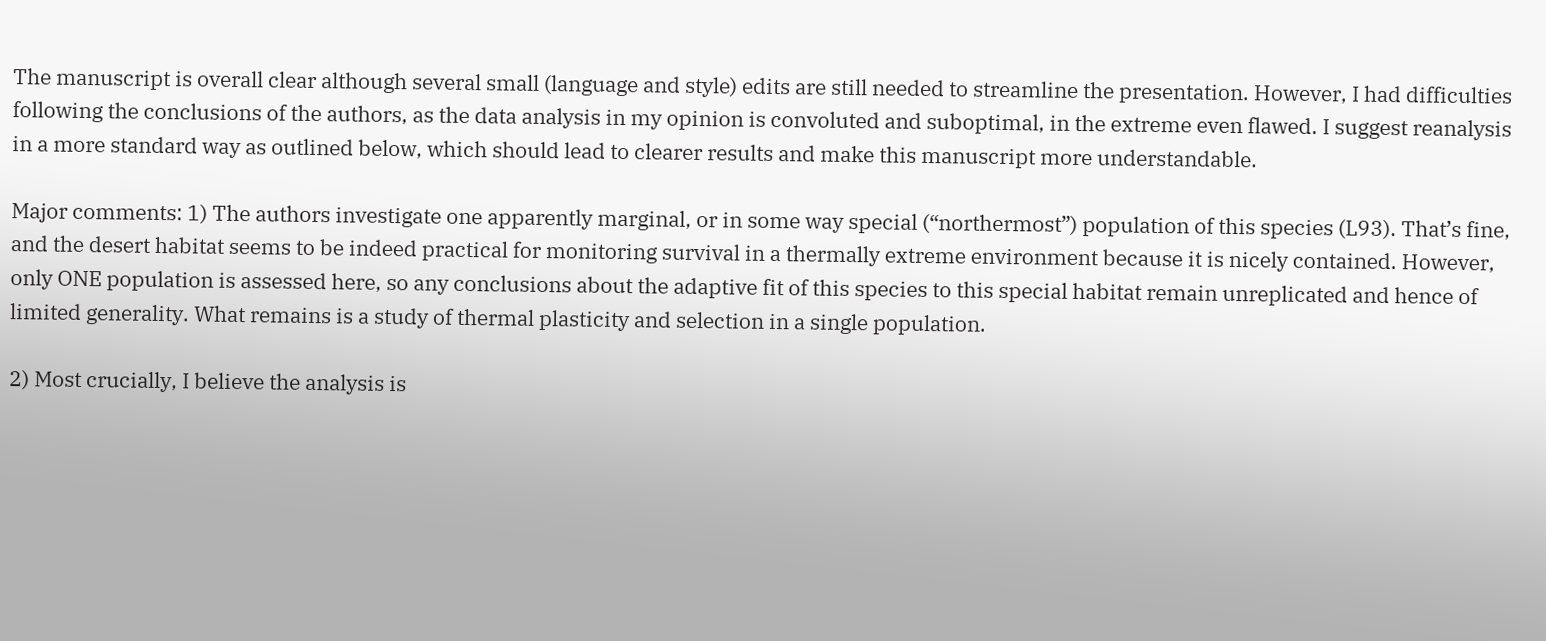The manuscript is overall clear although several small (language and style) edits are still needed to streamline the presentation. However, I had difficulties following the conclusions of the authors, as the data analysis in my opinion is convoluted and suboptimal, in the extreme even flawed. I suggest reanalysis in a more standard way as outlined below, which should lead to clearer results and make this manuscript more understandable.

Major comments: 1) The authors investigate one apparently marginal, or in some way special (“northermost”) population of this species (L93). That’s fine, and the desert habitat seems to be indeed practical for monitoring survival in a thermally extreme environment because it is nicely contained. However, only ONE population is assessed here, so any conclusions about the adaptive fit of this species to this special habitat remain unreplicated and hence of limited generality. What remains is a study of thermal plasticity and selection in a single population.

2) Most crucially, I believe the analysis is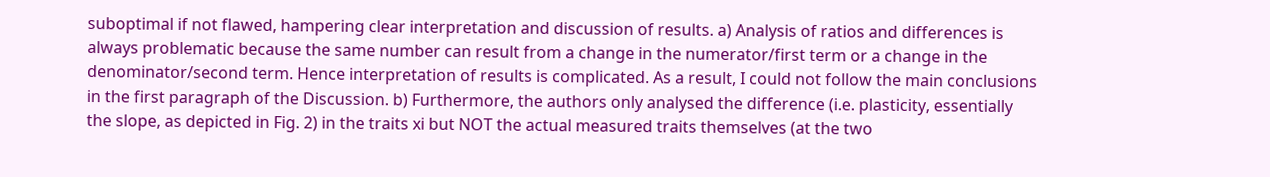suboptimal if not flawed, hampering clear interpretation and discussion of results. a) Analysis of ratios and differences is always problematic because the same number can result from a change in the numerator/first term or a change in the denominator/second term. Hence interpretation of results is complicated. As a result, I could not follow the main conclusions in the first paragraph of the Discussion. b) Furthermore, the authors only analysed the difference (i.e. plasticity, essentially the slope, as depicted in Fig. 2) in the traits xi but NOT the actual measured traits themselves (at the two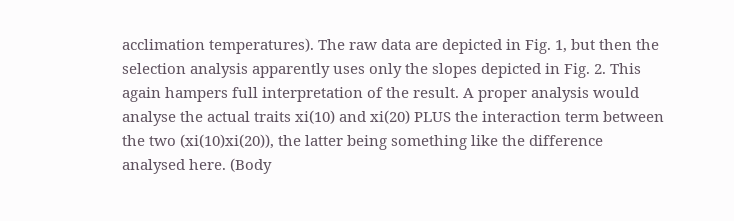acclimation temperatures). The raw data are depicted in Fig. 1, but then the selection analysis apparently uses only the slopes depicted in Fig. 2. This again hampers full interpretation of the result. A proper analysis would analyse the actual traits xi(10) and xi(20) PLUS the interaction term between the two (xi(10)xi(20)), the latter being something like the difference analysed here. (Body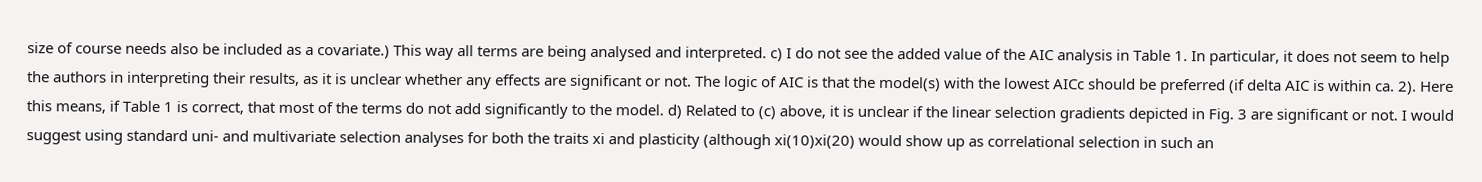size of course needs also be included as a covariate.) This way all terms are being analysed and interpreted. c) I do not see the added value of the AIC analysis in Table 1. In particular, it does not seem to help the authors in interpreting their results, as it is unclear whether any effects are significant or not. The logic of AIC is that the model(s) with the lowest AICc should be preferred (if delta AIC is within ca. 2). Here this means, if Table 1 is correct, that most of the terms do not add significantly to the model. d) Related to (c) above, it is unclear if the linear selection gradients depicted in Fig. 3 are significant or not. I would suggest using standard uni- and multivariate selection analyses for both the traits xi and plasticity (although xi(10)xi(20) would show up as correlational selection in such an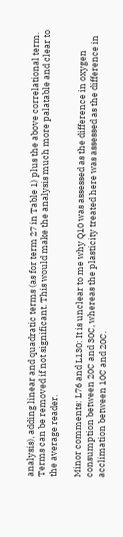analysis), adding linear and quadratic terms (as for term 27 in Table 1) plus the above correlational term. Terms can be removed if not significant. This would make the analysis much more palatable and clear to the average reader.

Minor comments: L76 and L130: It is unclear to me why Q10 was assessed as the difference in oxygen consumption between 20C and 30C, whereas the plasticity treated here was assessed as the difference in acclimation between 10C and 20C.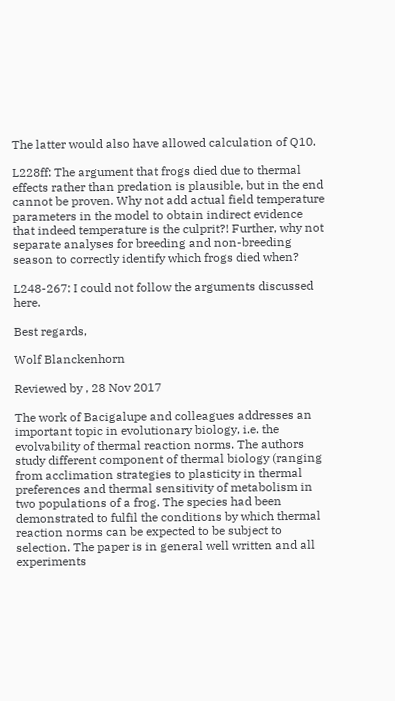The latter would also have allowed calculation of Q10.

L228ff: The argument that frogs died due to thermal effects rather than predation is plausible, but in the end cannot be proven. Why not add actual field temperature parameters in the model to obtain indirect evidence that indeed temperature is the culprit?! Further, why not separate analyses for breeding and non-breeding season to correctly identify which frogs died when?

L248-267: I could not follow the arguments discussed here.

Best regards,

Wolf Blanckenhorn

Reviewed by , 28 Nov 2017

The work of Bacigalupe and colleagues addresses an important topic in evolutionary biology, i.e. the evolvability of thermal reaction norms. The authors study different component of thermal biology (ranging from acclimation strategies to plasticity in thermal preferences and thermal sensitivity of metabolism in two populations of a frog. The species had been demonstrated to fulfil the conditions by which thermal reaction norms can be expected to be subject to selection. The paper is in general well written and all experiments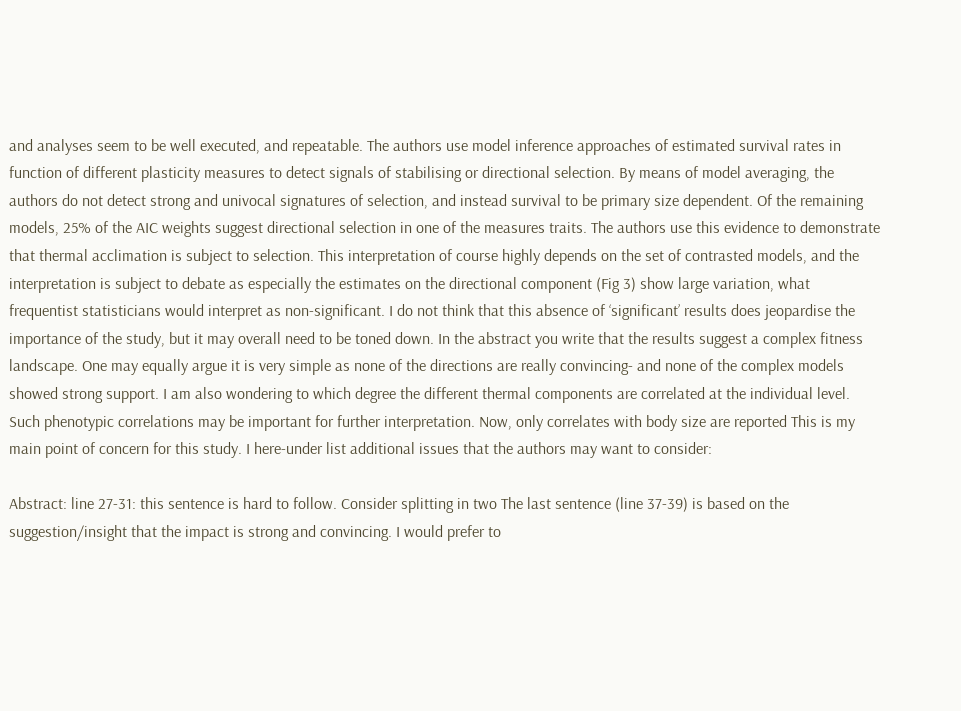and analyses seem to be well executed, and repeatable. The authors use model inference approaches of estimated survival rates in function of different plasticity measures to detect signals of stabilising or directional selection. By means of model averaging, the authors do not detect strong and univocal signatures of selection, and instead survival to be primary size dependent. Of the remaining models, 25% of the AIC weights suggest directional selection in one of the measures traits. The authors use this evidence to demonstrate that thermal acclimation is subject to selection. This interpretation of course highly depends on the set of contrasted models, and the interpretation is subject to debate as especially the estimates on the directional component (Fig 3) show large variation, what frequentist statisticians would interpret as non-significant. I do not think that this absence of ‘significant’ results does jeopardise the importance of the study, but it may overall need to be toned down. In the abstract you write that the results suggest a complex fitness landscape. One may equally argue it is very simple as none of the directions are really convincing- and none of the complex models showed strong support. I am also wondering to which degree the different thermal components are correlated at the individual level. Such phenotypic correlations may be important for further interpretation. Now, only correlates with body size are reported This is my main point of concern for this study. I here-under list additional issues that the authors may want to consider:

Abstract: line 27-31: this sentence is hard to follow. Consider splitting in two The last sentence (line 37-39) is based on the suggestion/insight that the impact is strong and convincing. I would prefer to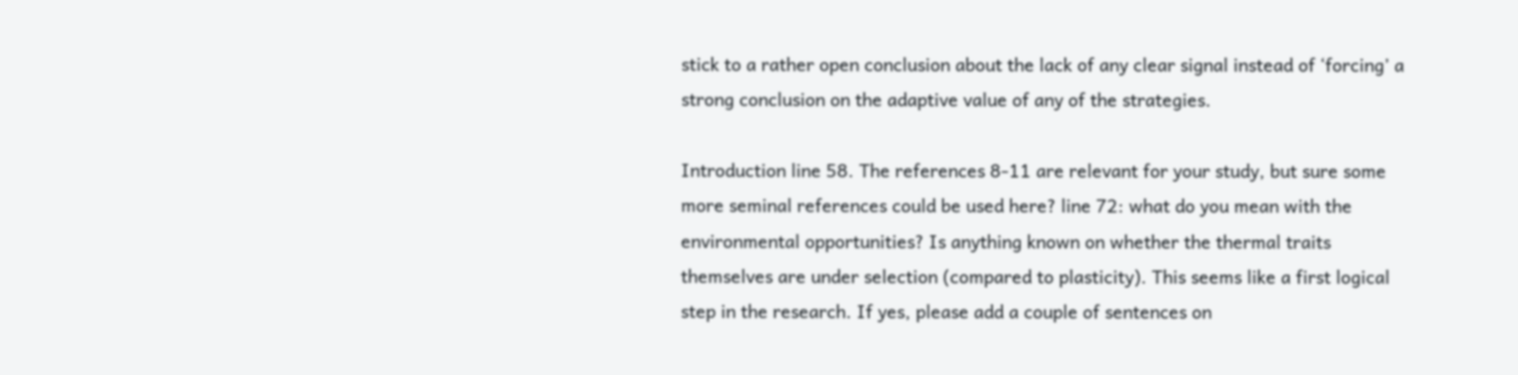stick to a rather open conclusion about the lack of any clear signal instead of ‘forcing’ a strong conclusion on the adaptive value of any of the strategies.

Introduction line 58. The references 8-11 are relevant for your study, but sure some more seminal references could be used here? line 72: what do you mean with the environmental opportunities? Is anything known on whether the thermal traits themselves are under selection (compared to plasticity). This seems like a first logical step in the research. If yes, please add a couple of sentences on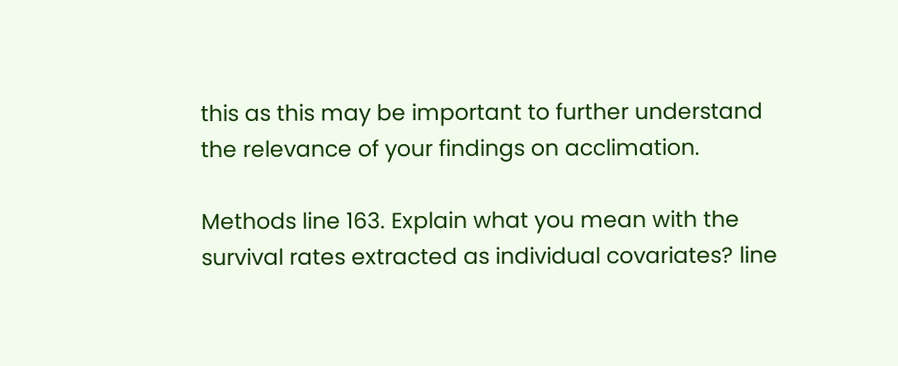this as this may be important to further understand the relevance of your findings on acclimation.

Methods line 163. Explain what you mean with the survival rates extracted as individual covariates? line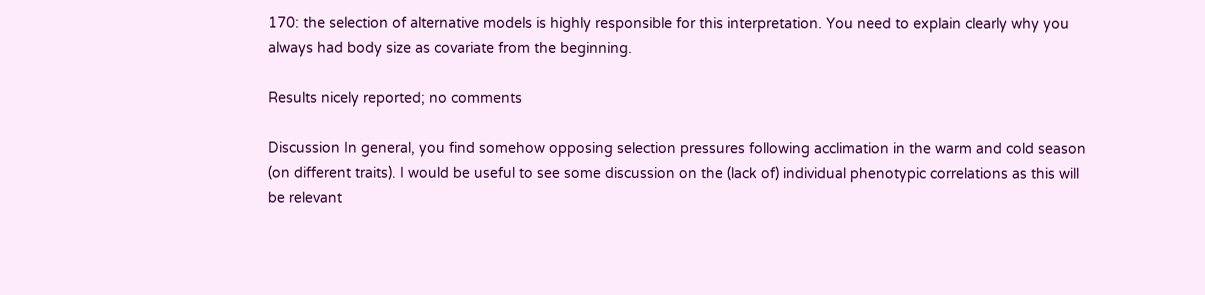170: the selection of alternative models is highly responsible for this interpretation. You need to explain clearly why you always had body size as covariate from the beginning.

Results nicely reported; no comments

Discussion In general, you find somehow opposing selection pressures following acclimation in the warm and cold season (on different traits). I would be useful to see some discussion on the (lack of) individual phenotypic correlations as this will be relevant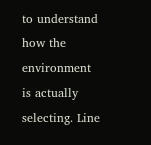to understand how the environment is actually selecting. Line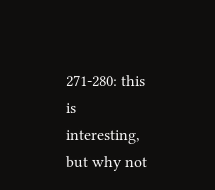271-280: this is interesting, but why not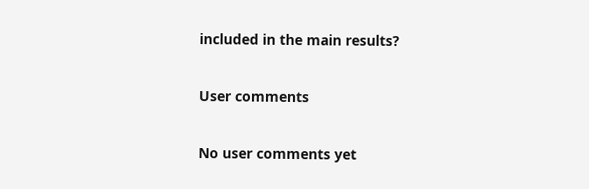included in the main results?

User comments

No user comments yet